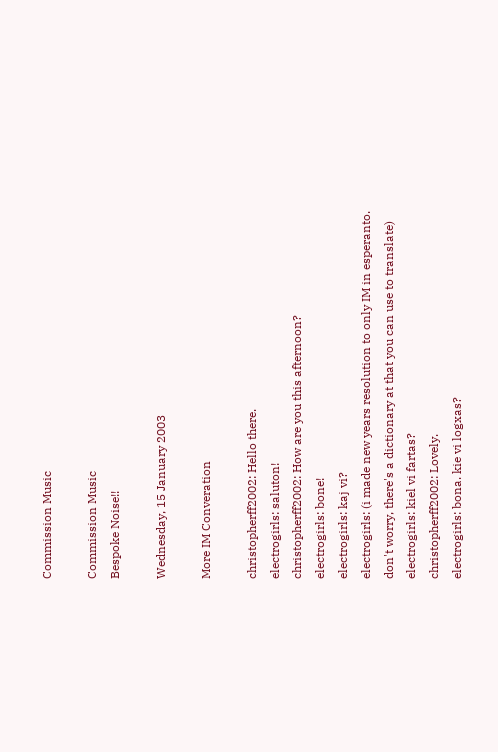Commission Music

Commission Music
Bespoke Noise!!

Wednesday, 15 January 2003

More IM Converation

christopherff2002: Hello there.
electrogirls: saluton!
christopherff2002: How are you this afternoon?
electrogirls: bone!
electrogirls: kaj vi?
electrogirls: (i made new years resolution to only IM in esperanto. don't worry, there's a dictionary at that you can use to translate)
electrogirls: kiel vi fartas?
christopherff2002: Lovely.
electrogirls: bona. kie vi logxas?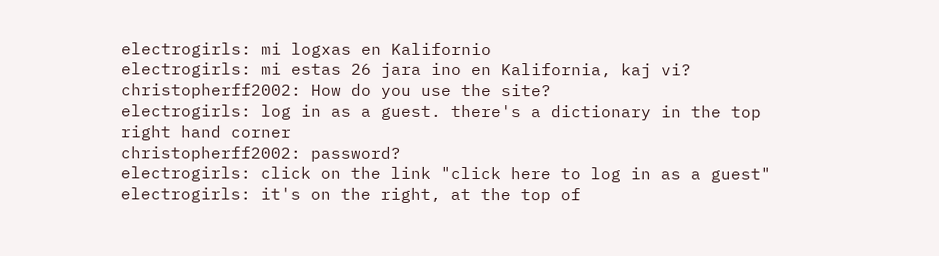electrogirls: mi logxas en Kalifornio
electrogirls: mi estas 26 jara ino en Kalifornia, kaj vi?
christopherff2002: How do you use the site?
electrogirls: log in as a guest. there's a dictionary in the top right hand corner
christopherff2002: password?
electrogirls: click on the link "click here to log in as a guest"
electrogirls: it's on the right, at the top of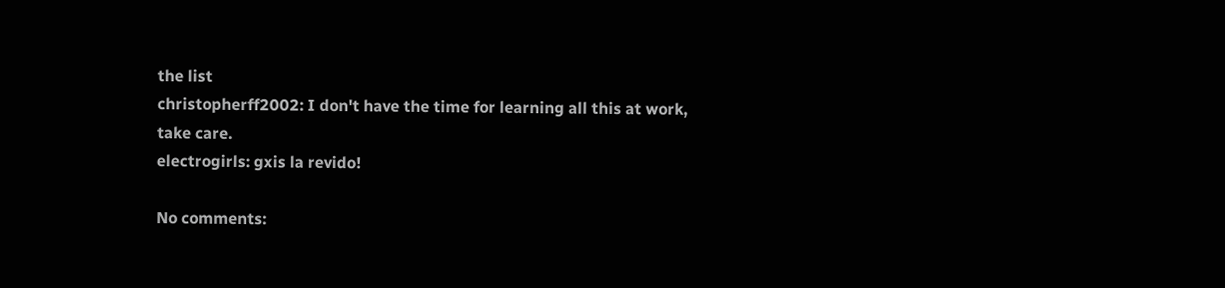the list
christopherff2002: I don't have the time for learning all this at work, take care.
electrogirls: gxis la revido!

No comments: